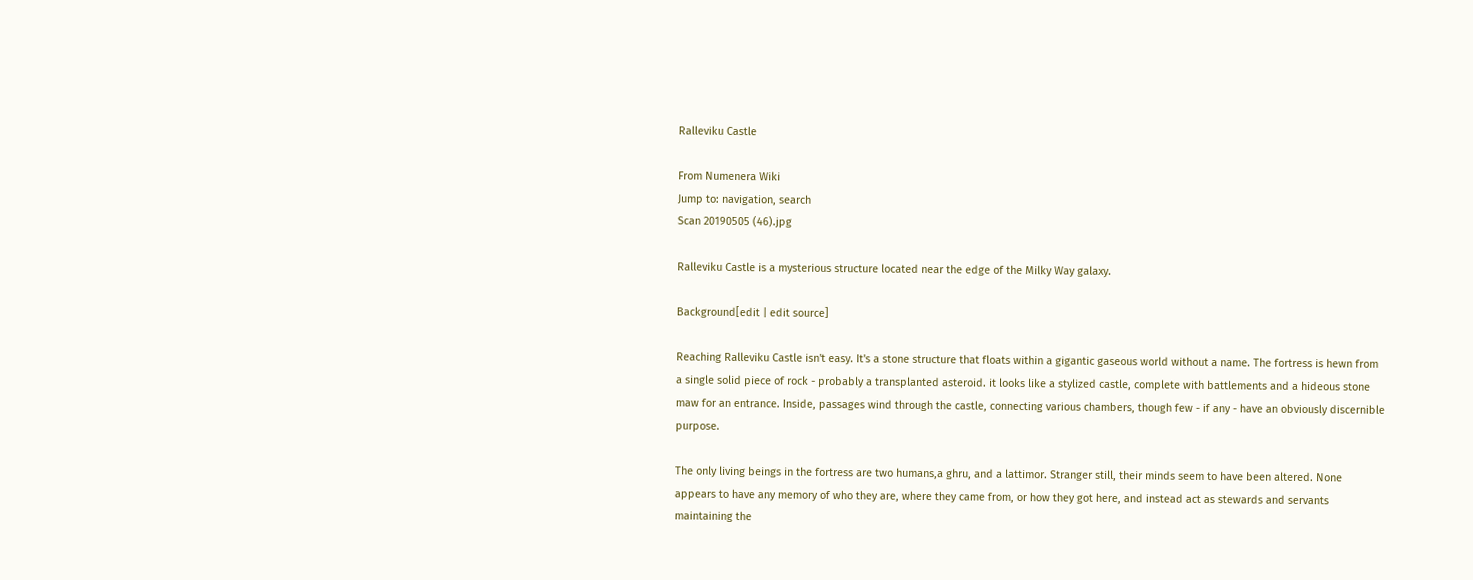Ralleviku Castle

From Numenera Wiki
Jump to: navigation, search
Scan 20190505 (46).jpg

Ralleviku Castle is a mysterious structure located near the edge of the Milky Way galaxy.

Background[edit | edit source]

Reaching Ralleviku Castle isn't easy. It's a stone structure that floats within a gigantic gaseous world without a name. The fortress is hewn from a single solid piece of rock - probably a transplanted asteroid. it looks like a stylized castle, complete with battlements and a hideous stone maw for an entrance. Inside, passages wind through the castle, connecting various chambers, though few - if any - have an obviously discernible purpose.

The only living beings in the fortress are two humans,a ghru, and a lattimor. Stranger still, their minds seem to have been altered. None appears to have any memory of who they are, where they came from, or how they got here, and instead act as stewards and servants maintaining the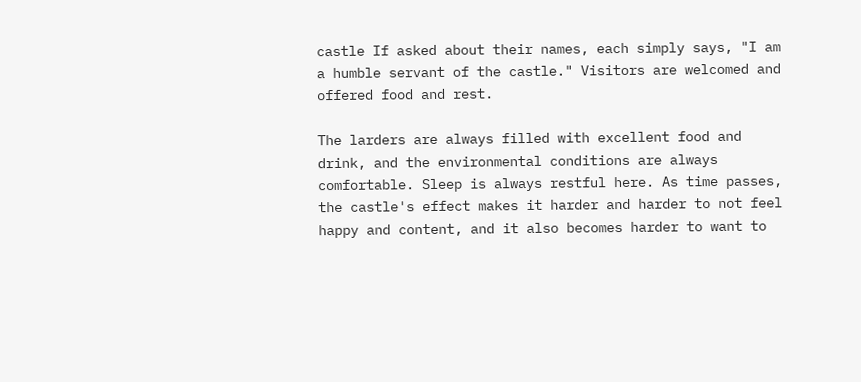castle If asked about their names, each simply says, "I am a humble servant of the castle." Visitors are welcomed and offered food and rest.

The larders are always filled with excellent food and drink, and the environmental conditions are always comfortable. Sleep is always restful here. As time passes, the castle's effect makes it harder and harder to not feel happy and content, and it also becomes harder to want to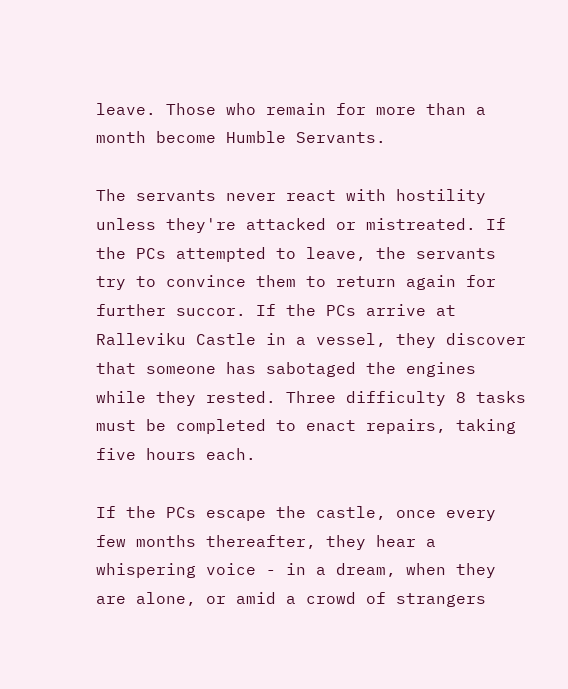leave. Those who remain for more than a month become Humble Servants.

The servants never react with hostility unless they're attacked or mistreated. If the PCs attempted to leave, the servants try to convince them to return again for further succor. If the PCs arrive at Ralleviku Castle in a vessel, they discover that someone has sabotaged the engines while they rested. Three difficulty 8 tasks must be completed to enact repairs, taking five hours each.

If the PCs escape the castle, once every few months thereafter, they hear a whispering voice - in a dream, when they are alone, or amid a crowd of strangers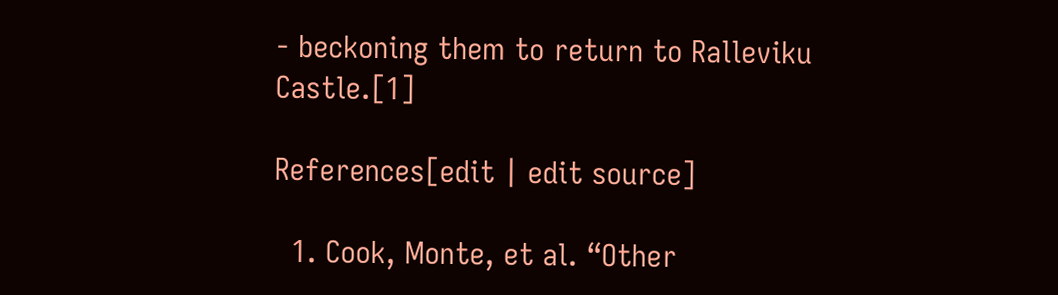- beckoning them to return to Ralleviku Castle.[1]

References[edit | edit source]

  1. Cook, Monte, et al. “Other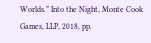Worlds.” Into the Night, Monte Cook Games, LLP, 2018, pp.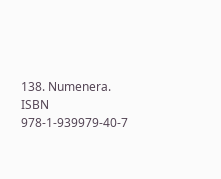138. Numenera. ISBN 978-1-939979-40-7